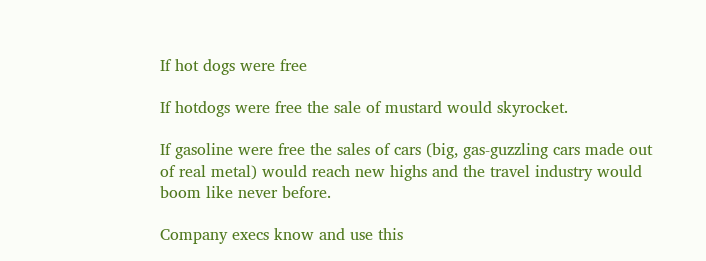If hot dogs were free

If hotdogs were free the sale of mustard would skyrocket.

If gasoline were free the sales of cars (big, gas-guzzling cars made out of real metal) would reach new highs and the travel industry would boom like never before.

Company execs know and use this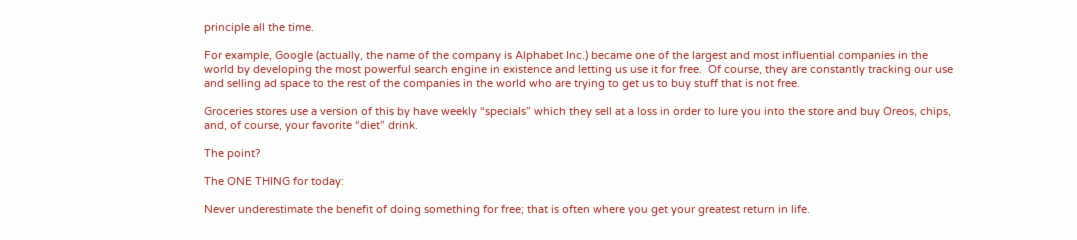principle all the time.

For example, Google (actually, the name of the company is Alphabet Inc.) became one of the largest and most influential companies in the world by developing the most powerful search engine in existence and letting us use it for free.  Of course, they are constantly tracking our use and selling ad space to the rest of the companies in the world who are trying to get us to buy stuff that is not free.

Groceries stores use a version of this by have weekly “specials” which they sell at a loss in order to lure you into the store and buy Oreos, chips, and, of course, your favorite “diet” drink.

The point?

The ONE THING for today:

Never underestimate the benefit of doing something for free; that is often where you get your greatest return in life.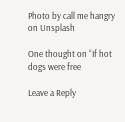Photo by call me hangry  on Unsplash

One thought on “If hot dogs were free

Leave a Reply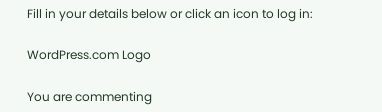Fill in your details below or click an icon to log in:

WordPress.com Logo

You are commenting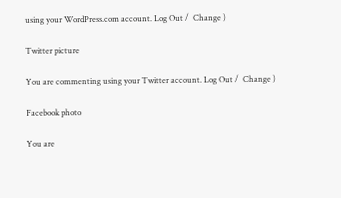using your WordPress.com account. Log Out /  Change )

Twitter picture

You are commenting using your Twitter account. Log Out /  Change )

Facebook photo

You are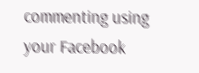commenting using your Facebook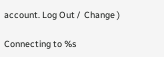account. Log Out /  Change )

Connecting to %s